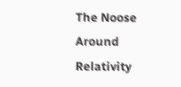The Noose Around Relativity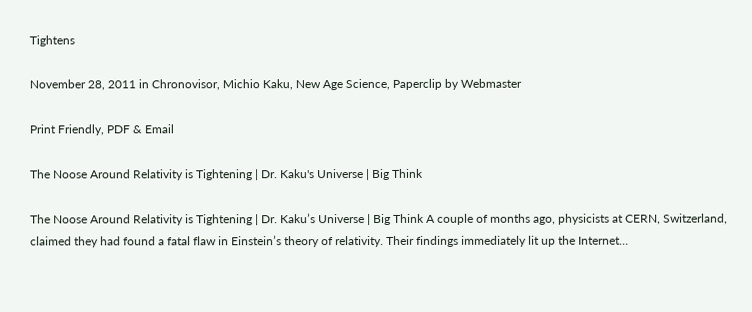Tightens

November 28, 2011 in Chronovisor, Michio Kaku, New Age Science, Paperclip by Webmaster

Print Friendly, PDF & Email

The Noose Around Relativity is Tightening | Dr. Kaku's Universe | Big Think

The Noose Around Relativity is Tightening | Dr. Kaku’s Universe | Big Think A couple of months ago, physicists at CERN, Switzerland, claimed they had found a fatal flaw in Einstein’s theory of relativity. Their findings immediately lit up the Internet…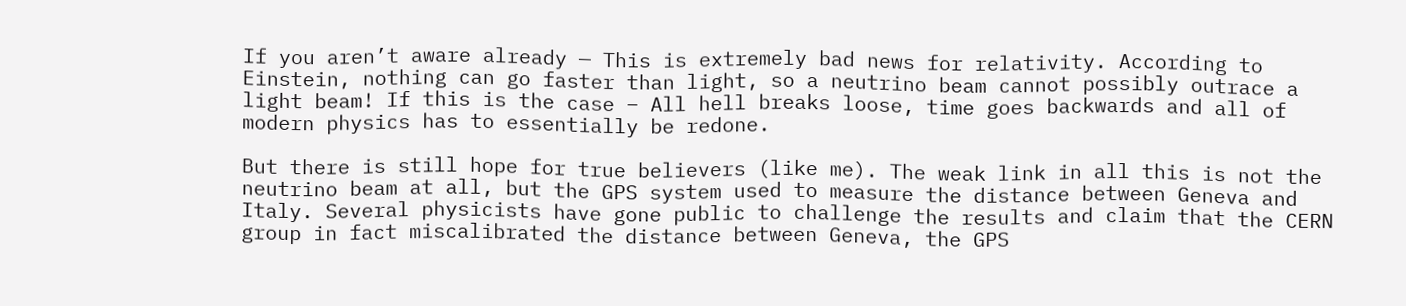If you aren’t aware already — This is extremely bad news for relativity. According to Einstein, nothing can go faster than light, so a neutrino beam cannot possibly outrace a light beam! If this is the case – All hell breaks loose, time goes backwards and all of modern physics has to essentially be redone.

But there is still hope for true believers (like me). The weak link in all this is not the neutrino beam at all, but the GPS system used to measure the distance between Geneva and Italy. Several physicists have gone public to challenge the results and claim that the CERN group in fact miscalibrated the distance between Geneva, the GPS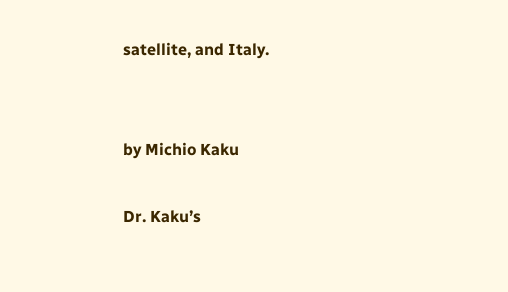satellite, and Italy.


by Michio Kaku

Dr. Kaku’s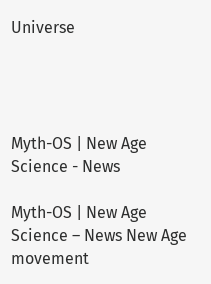Universe




Myth-OS | New Age Science - News

Myth-OS | New Age Science – News New Age movement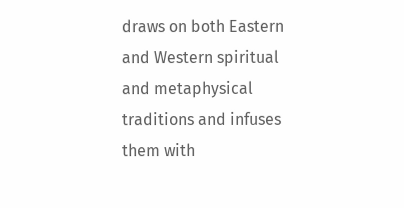draws on both Eastern and Western spiritual and metaphysical traditions and infuses them with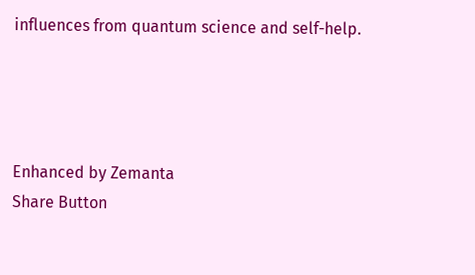influences from quantum science and self-help.




Enhanced by Zemanta
Share Button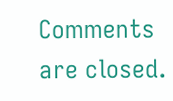Comments are closed.